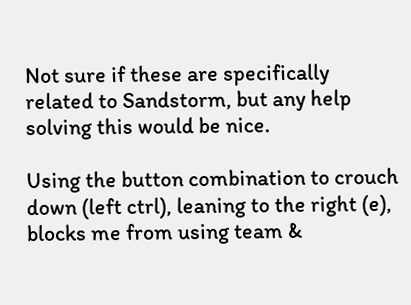Not sure if these are specifically related to Sandstorm, but any help solving this would be nice.

Using the button combination to crouch down (left ctrl), leaning to the right (e), blocks me from using team &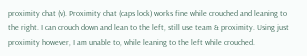proximity chat (v). Proximity chat (caps lock) works fine while crouched and leaning to the right. I can crouch down and lean to the left, still use team & proximity. Using just proximity however, I am unable to, while leaning to the left while crouched.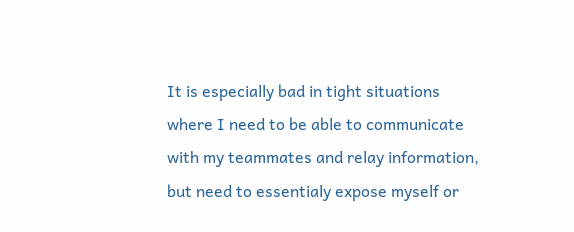It is especially bad in tight situations where I need to be able to communicate with my teammates and relay information, but need to essentialy expose myself or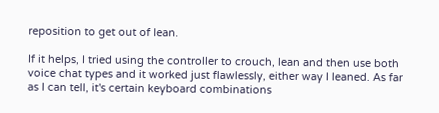reposition to get out of lean.

If it helps, I tried using the controller to crouch, lean and then use both voice chat types and it worked just flawlessly, either way I leaned. As far as I can tell, it's certain keyboard combinations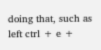doing that, such as left ctrl + e +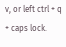v, or left ctrl + q + caps lock.